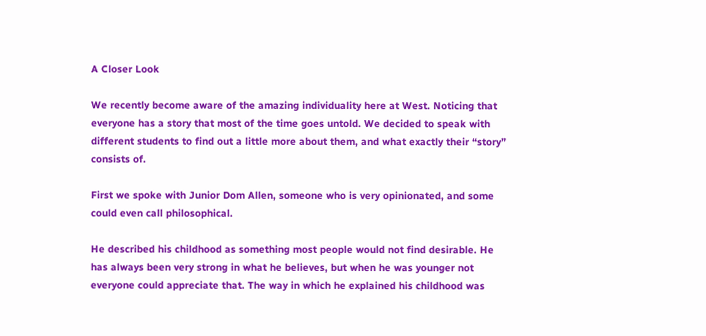A Closer Look

We recently become aware of the amazing individuality here at West. Noticing that everyone has a story that most of the time goes untold. We decided to speak with different students to find out a little more about them, and what exactly their “story” consists of.

First we spoke with Junior Dom Allen, someone who is very opinionated, and some could even call philosophical.

He described his childhood as something most people would not find desirable. He has always been very strong in what he believes, but when he was younger not everyone could appreciate that. The way in which he explained his childhood was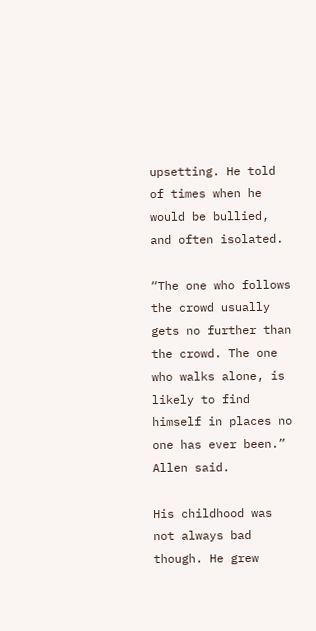upsetting. He told of times when he would be bullied, and often isolated.

“The one who follows the crowd usually gets no further than the crowd. The one who walks alone, is likely to find himself in places no one has ever been.” Allen said.

His childhood was not always bad though. He grew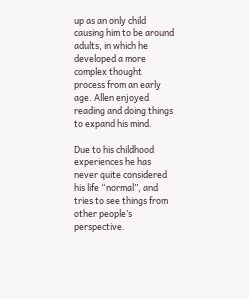up as an only child causing him to be around adults, in which he developed a more complex thought process from an early age. Allen enjoyed reading and doing things to expand his mind.

Due to his childhood experiences he has never quite considered his life “normal”, and tries to see things from other people’s perspective.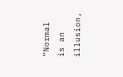“Normal is an illusion,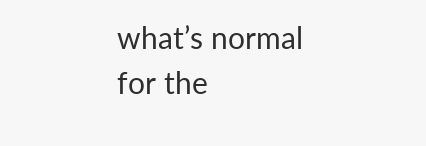what’s normal for the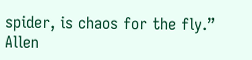spider, is chaos for the fly.” Allen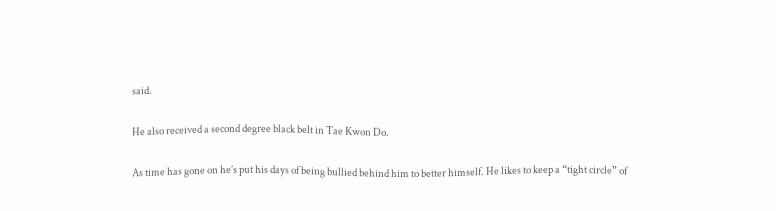said.

He also received a second degree black belt in Tae Kwon Do.

As time has gone on he’s put his days of being bullied behind him to better himself. He likes to keep a “tight circle” of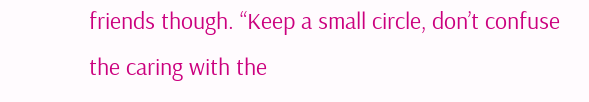friends though. “Keep a small circle, don’t confuse the caring with the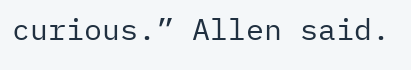curious.” Allen said.